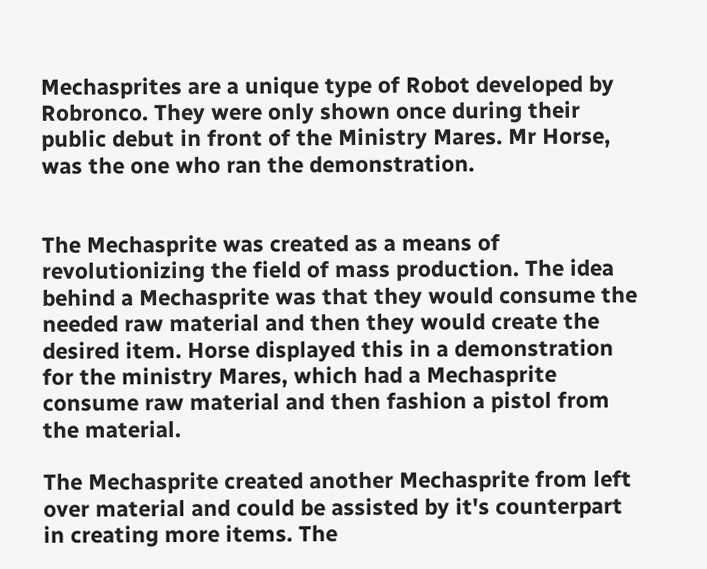Mechasprites are a unique type of Robot developed by Robronco. They were only shown once during their public debut in front of the Ministry Mares. Mr Horse, was the one who ran the demonstration.


The Mechasprite was created as a means of revolutionizing the field of mass production. The idea behind a Mechasprite was that they would consume the needed raw material and then they would create the desired item. Horse displayed this in a demonstration for the ministry Mares, which had a Mechasprite consume raw material and then fashion a pistol from the material.

The Mechasprite created another Mechasprite from left over material and could be assisted by it's counterpart in creating more items. The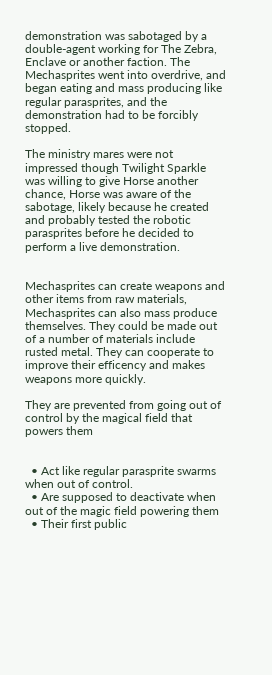demonstration was sabotaged by a double-agent working for The Zebra, Enclave or another faction. The Mechasprites went into overdrive, and began eating and mass producing like regular parasprites, and the demonstration had to be forcibly stopped.

The ministry mares were not impressed though Twilight Sparkle was willing to give Horse another chance, Horse was aware of the sabotage, likely because he created and probably tested the robotic parasprites before he decided to perform a live demonstration.


Mechasprites can create weapons and other items from raw materials, Mechasprites can also mass produce themselves. They could be made out of a number of materials include rusted metal. They can cooperate to improve their efficency and makes weapons more quickly.

They are prevented from going out of control by the magical field that powers them


  • Act like regular parasprite swarms when out of control.
  • Are supposed to deactivate when out of the magic field powering them
  • Their first public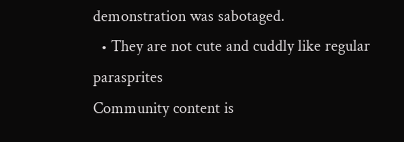demonstration was sabotaged.
  • They are not cute and cuddly like regular parasprites
Community content is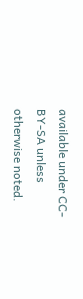available under CC-BY-SA unless otherwise noted.